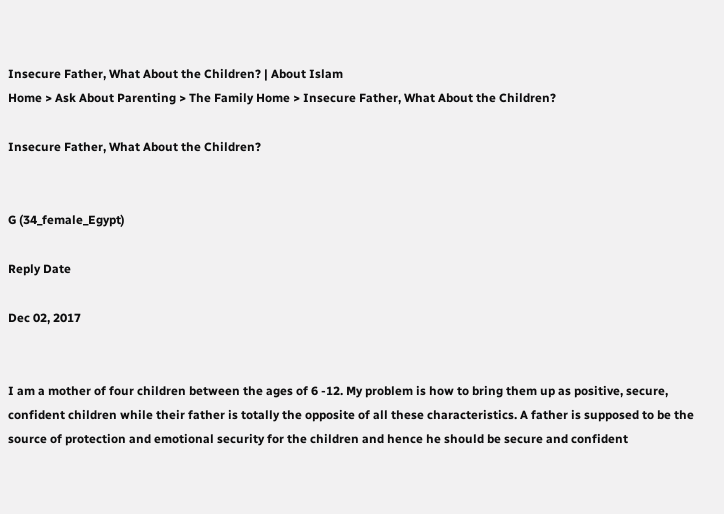Insecure Father, What About the Children? | About Islam
Home > Ask About Parenting > The Family Home > Insecure Father, What About the Children?

Insecure Father, What About the Children?


G (34_female_Egypt)

Reply Date

Dec 02, 2017


I am a mother of four children between the ages of 6 -12. My problem is how to bring them up as positive, secure, confident children while their father is totally the opposite of all these characteristics. A father is supposed to be the source of protection and emotional security for the children and hence he should be secure and confident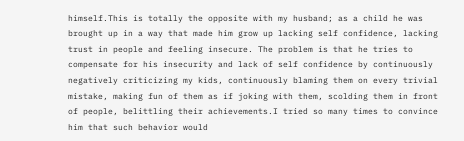himself.This is totally the opposite with my husband; as a child he was brought up in a way that made him grow up lacking self confidence, lacking trust in people and feeling insecure. The problem is that he tries to compensate for his insecurity and lack of self confidence by continuously negatively criticizing my kids, continuously blaming them on every trivial mistake, making fun of them as if joking with them, scolding them in front of people, belittling their achievements.I tried so many times to convince him that such behavior would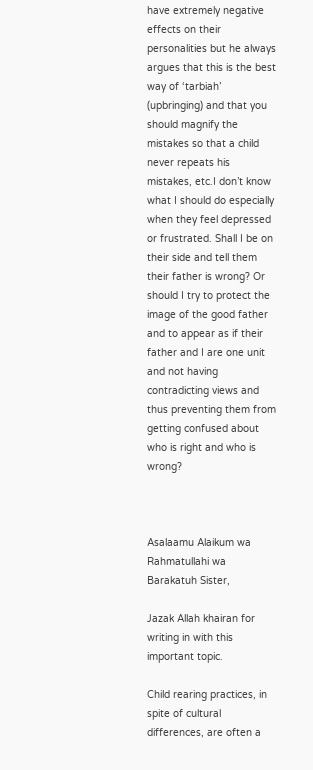have extremely negative effects on their personalities but he always argues that this is the best way of ‘tarbiah’ (upbringing) and that you should magnify the mistakes so that a child never repeats his mistakes, etc.I don’t know what I should do especially when they feel depressed or frustrated. Shall I be on their side and tell them their father is wrong? Or should I try to protect the image of the good father and to appear as if their father and I are one unit and not having contradicting views and thus preventing them from getting confused about who is right and who is wrong?



Asalaamu Alaikum wa Rahmatullahi wa Barakatuh Sister,

Jazak Allah khairan for writing in with this important topic.

Child rearing practices, in spite of cultural differences, are often a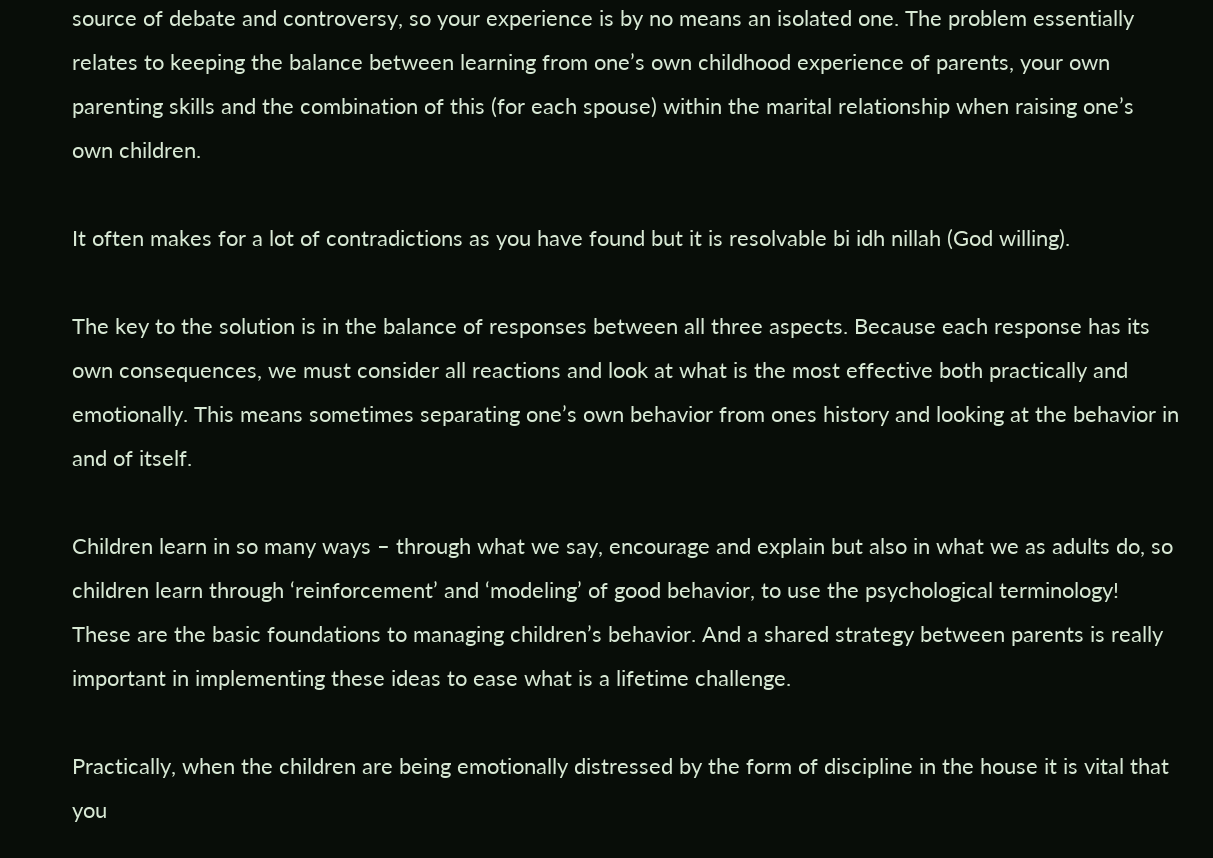source of debate and controversy, so your experience is by no means an isolated one. The problem essentially relates to keeping the balance between learning from one’s own childhood experience of parents, your own parenting skills and the combination of this (for each spouse) within the marital relationship when raising one’s own children.

It often makes for a lot of contradictions as you have found but it is resolvable bi idh nillah (God willing).

The key to the solution is in the balance of responses between all three aspects. Because each response has its own consequences, we must consider all reactions and look at what is the most effective both practically and emotionally. This means sometimes separating one’s own behavior from ones history and looking at the behavior in and of itself.

Children learn in so many ways – through what we say, encourage and explain but also in what we as adults do, so children learn through ‘reinforcement’ and ‘modeling’ of good behavior, to use the psychological terminology! These are the basic foundations to managing children’s behavior. And a shared strategy between parents is really important in implementing these ideas to ease what is a lifetime challenge.

Practically, when the children are being emotionally distressed by the form of discipline in the house it is vital that you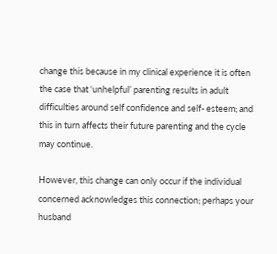change this because in my clinical experience it is often the case that ‘unhelpful’ parenting results in adult difficulties around self confidence and self- esteem; and this in turn affects their future parenting and the cycle may continue.

However, this change can only occur if the individual concerned acknowledges this connection; perhaps your husband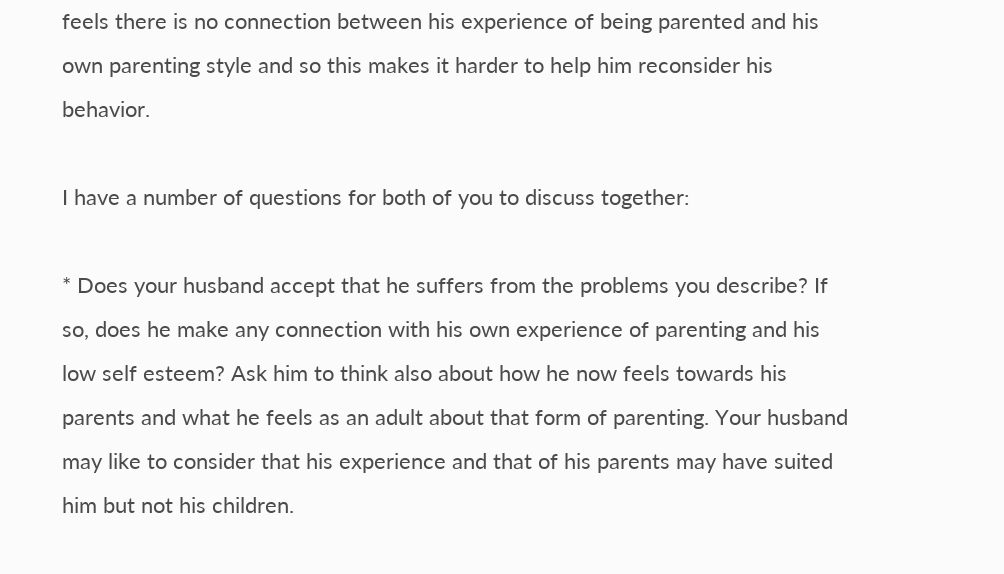feels there is no connection between his experience of being parented and his own parenting style and so this makes it harder to help him reconsider his behavior.

I have a number of questions for both of you to discuss together:

* Does your husband accept that he suffers from the problems you describe? If so, does he make any connection with his own experience of parenting and his low self esteem? Ask him to think also about how he now feels towards his parents and what he feels as an adult about that form of parenting. Your husband may like to consider that his experience and that of his parents may have suited him but not his children.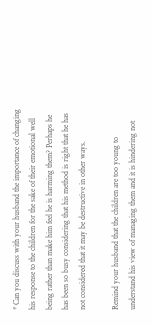* Can you discuss with your husband the importance of changing his response to the children for the sake of their emotional well being rather than make him feel he is harming them? Perhaps he has been so busy considering that his method is right that he has not considered that it may be destructive in other ways.

Remind your husband that the children are too young to understand his view of managing them and it is hindering not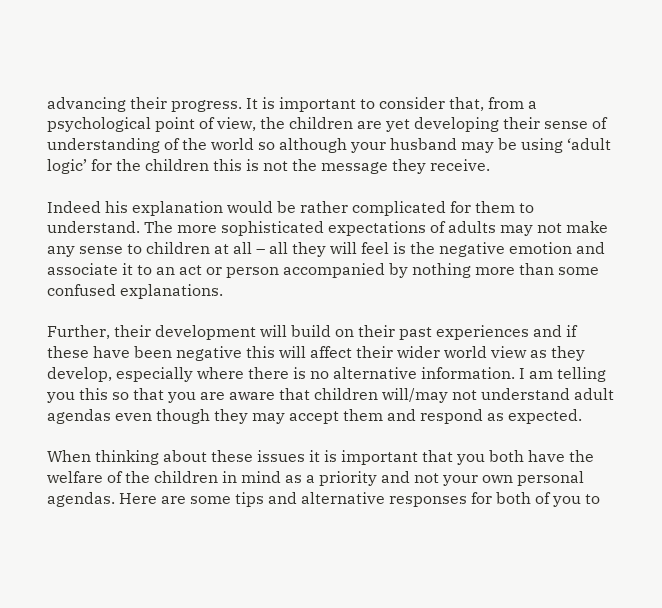advancing their progress. It is important to consider that, from a psychological point of view, the children are yet developing their sense of understanding of the world so although your husband may be using ‘adult logic’ for the children this is not the message they receive.

Indeed his explanation would be rather complicated for them to understand. The more sophisticated expectations of adults may not make any sense to children at all – all they will feel is the negative emotion and associate it to an act or person accompanied by nothing more than some confused explanations.

Further, their development will build on their past experiences and if these have been negative this will affect their wider world view as they develop, especially where there is no alternative information. I am telling you this so that you are aware that children will/may not understand adult agendas even though they may accept them and respond as expected.

When thinking about these issues it is important that you both have the welfare of the children in mind as a priority and not your own personal agendas. Here are some tips and alternative responses for both of you to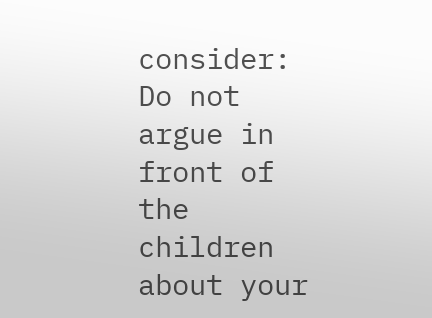consider: Do not argue in front of the children about your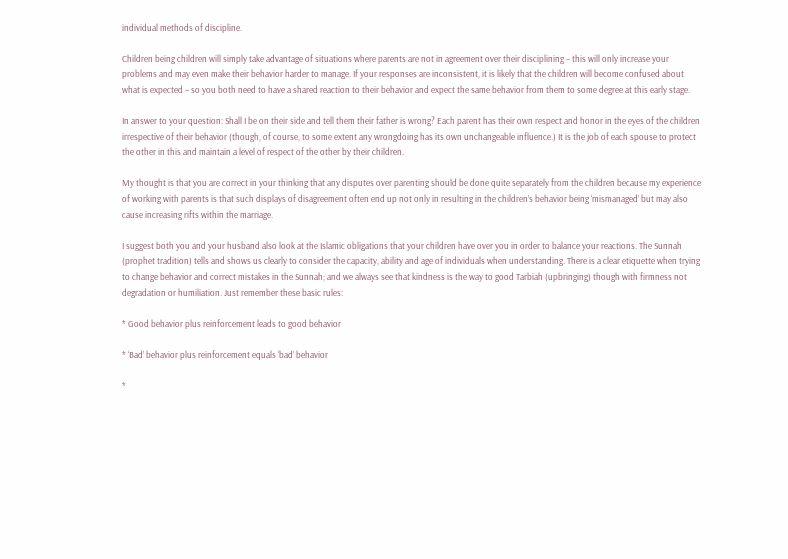individual methods of discipline.

Children being children will simply take advantage of situations where parents are not in agreement over their disciplining – this will only increase your problems and may even make their behavior harder to manage. If your responses are inconsistent, it is likely that the children will become confused about what is expected – so you both need to have a shared reaction to their behavior and expect the same behavior from them to some degree at this early stage.

In answer to your question: Shall I be on their side and tell them their father is wrong? Each parent has their own respect and honor in the eyes of the children irrespective of their behavior (though, of course, to some extent any wrongdoing has its own unchangeable influence.) It is the job of each spouse to protect the other in this and maintain a level of respect of the other by their children.

My thought is that you are correct in your thinking that any disputes over parenting should be done quite separately from the children because my experience of working with parents is that such displays of disagreement often end up not only in resulting in the children’s behavior being ‘mismanaged’ but may also cause increasing rifts within the marriage.

I suggest both you and your husband also look at the Islamic obligations that your children have over you in order to balance your reactions. The Sunnah (prophet tradition) tells and shows us clearly to consider the capacity, ability and age of individuals when understanding. There is a clear etiquette when trying to change behavior and correct mistakes in the Sunnah; and we always see that kindness is the way to good Tarbiah (upbringing) though with firmness not degradation or humiliation. Just remember these basic rules:

* Good behavior plus reinforcement leads to good behavior

* ‘Bad’ behavior plus reinforcement equals ‘bad’ behavior

*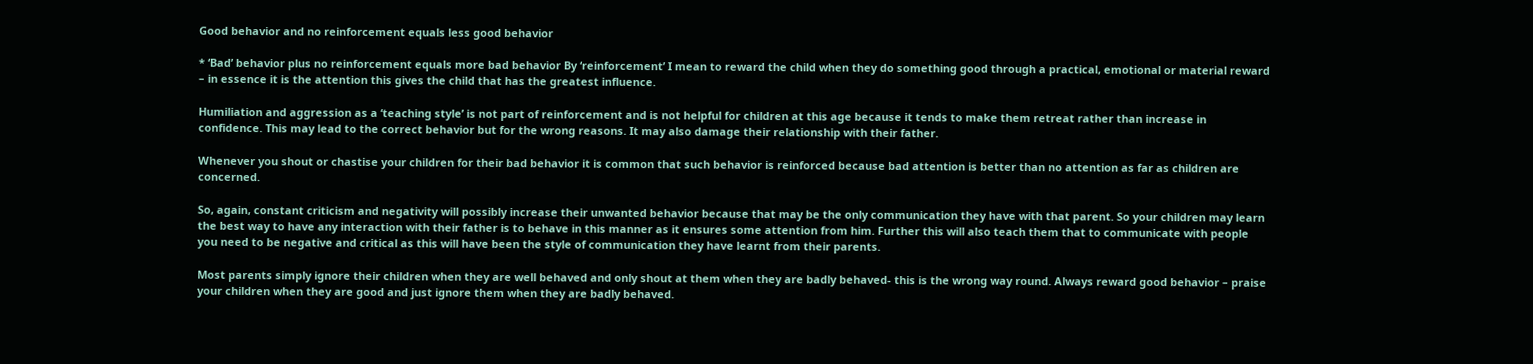Good behavior and no reinforcement equals less good behavior

* ‘Bad’ behavior plus no reinforcement equals more bad behavior By ‘reinforcement’ I mean to reward the child when they do something good through a practical, emotional or material reward – in essence it is the attention this gives the child that has the greatest influence.

Humiliation and aggression as a ‘teaching style’ is not part of reinforcement and is not helpful for children at this age because it tends to make them retreat rather than increase in confidence. This may lead to the correct behavior but for the wrong reasons. It may also damage their relationship with their father.

Whenever you shout or chastise your children for their bad behavior it is common that such behavior is reinforced because bad attention is better than no attention as far as children are concerned.

So, again, constant criticism and negativity will possibly increase their unwanted behavior because that may be the only communication they have with that parent. So your children may learn the best way to have any interaction with their father is to behave in this manner as it ensures some attention from him. Further this will also teach them that to communicate with people you need to be negative and critical as this will have been the style of communication they have learnt from their parents.

Most parents simply ignore their children when they are well behaved and only shout at them when they are badly behaved- this is the wrong way round. Always reward good behavior – praise your children when they are good and just ignore them when they are badly behaved.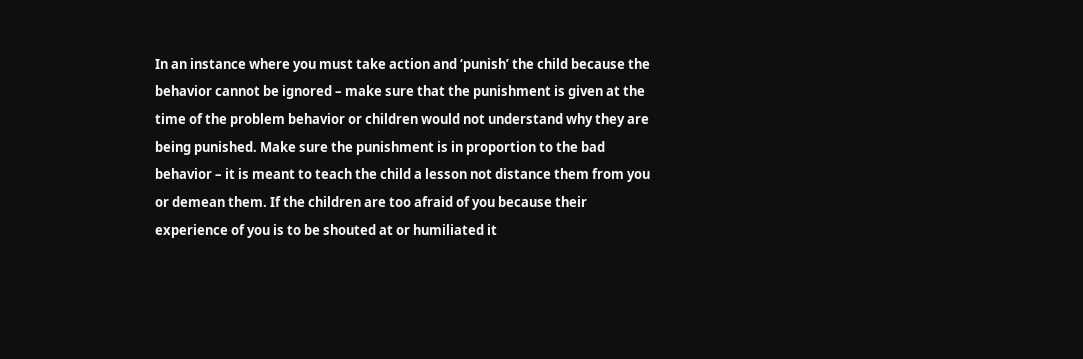In an instance where you must take action and ‘punish’ the child because the behavior cannot be ignored – make sure that the punishment is given at the time of the problem behavior or children would not understand why they are being punished. Make sure the punishment is in proportion to the bad behavior – it is meant to teach the child a lesson not distance them from you or demean them. If the children are too afraid of you because their experience of you is to be shouted at or humiliated it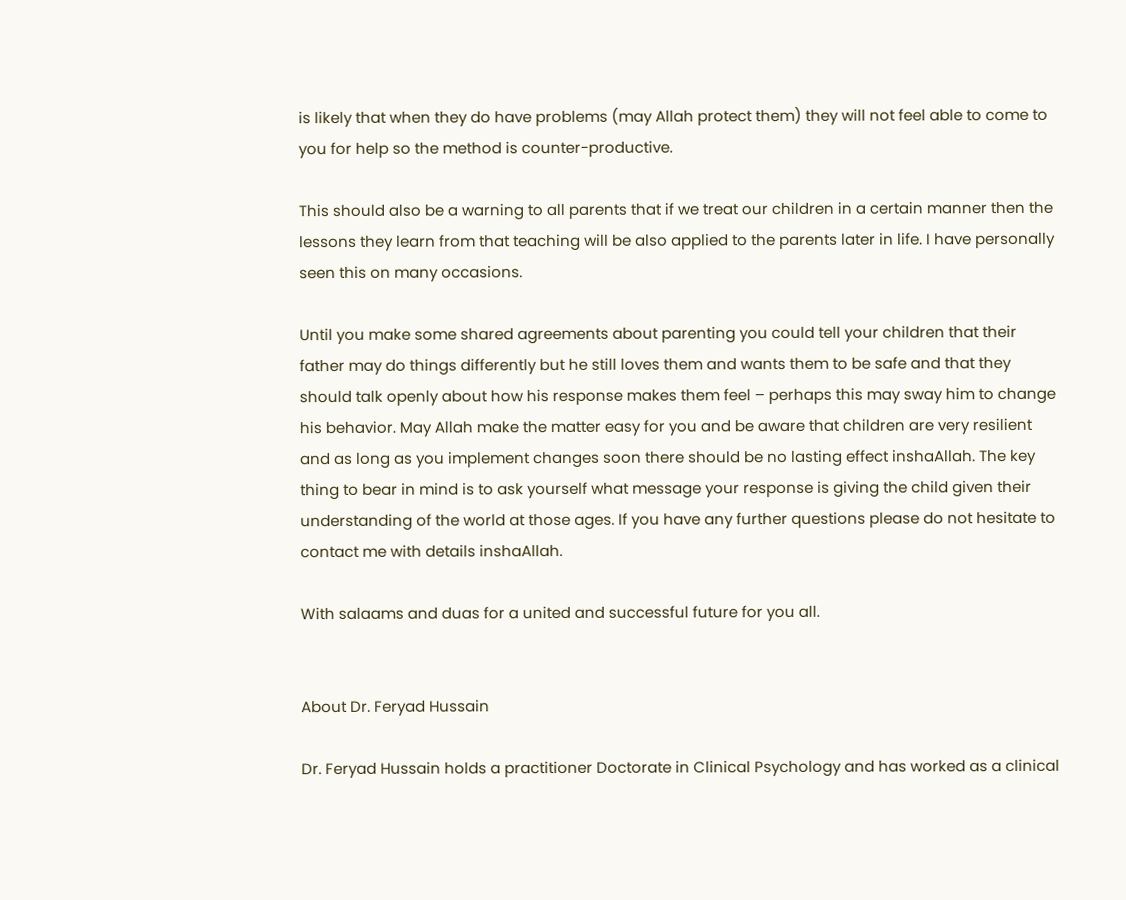is likely that when they do have problems (may Allah protect them) they will not feel able to come to you for help so the method is counter-productive.

This should also be a warning to all parents that if we treat our children in a certain manner then the lessons they learn from that teaching will be also applied to the parents later in life. I have personally seen this on many occasions.

Until you make some shared agreements about parenting you could tell your children that their father may do things differently but he still loves them and wants them to be safe and that they should talk openly about how his response makes them feel – perhaps this may sway him to change his behavior. May Allah make the matter easy for you and be aware that children are very resilient and as long as you implement changes soon there should be no lasting effect inshaAllah. The key thing to bear in mind is to ask yourself what message your response is giving the child given their understanding of the world at those ages. If you have any further questions please do not hesitate to contact me with details inshaAllah.

With salaams and duas for a united and successful future for you all.


About Dr. Feryad Hussain

Dr. Feryad Hussain holds a practitioner Doctorate in Clinical Psychology and has worked as a clinical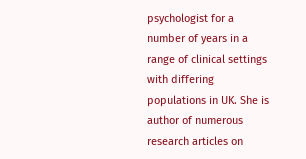psychologist for a number of years in a range of clinical settings with differing populations in UK. She is author of numerous research articles on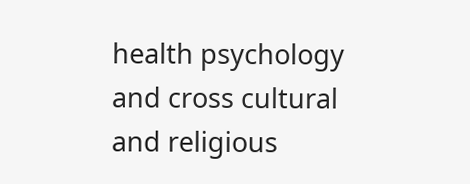health psychology and cross cultural and religious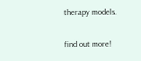therapy models.

find out more!